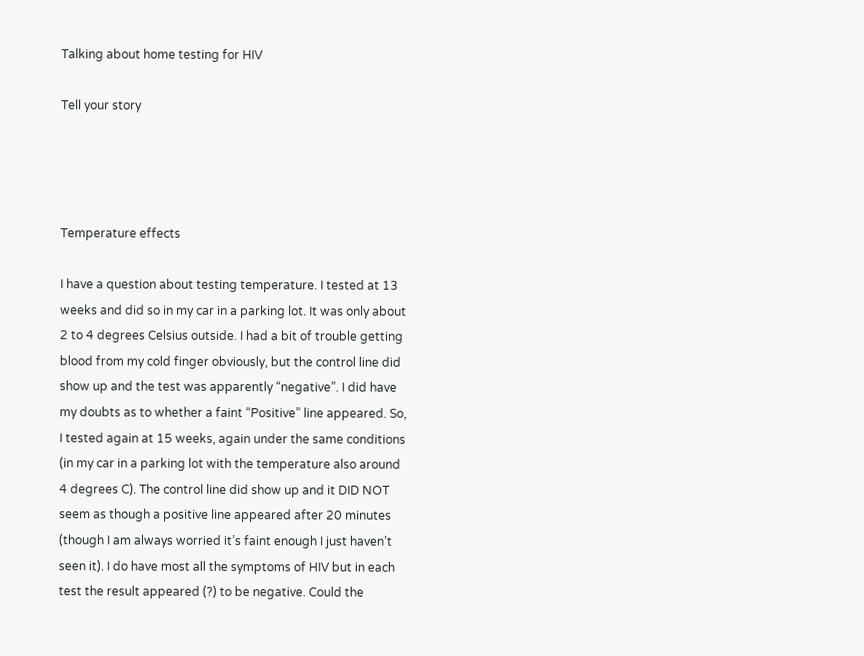Talking about home testing for HIV

Tell your story




Temperature effects

I have a question about testing temperature. I tested at 13 weeks and did so in my car in a parking lot. It was only about 2 to 4 degrees Celsius outside. I had a bit of trouble getting blood from my cold finger obviously, but the control line did show up and the test was apparently “negative”. I did have my doubts as to whether a faint “Positive” line appeared. So, I tested again at 15 weeks, again under the same conditions (in my car in a parking lot with the temperature also around 4 degrees C). The control line did show up and it DID NOT seem as though a positive line appeared after 20 minutes (though I am always worried it’s faint enough I just haven’t seen it). I do have most all the symptoms of HIV but in each test the result appeared (?) to be negative. Could the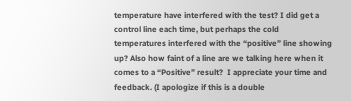temperature have interfered with the test? I did get a control line each time, but perhaps the cold temperatures interfered with the “positive” line showing up? Also how faint of a line are we talking here when it comes to a “Positive” result?  I appreciate your time and feedback. (I apologize if this is a double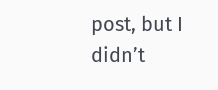post, but I didn’t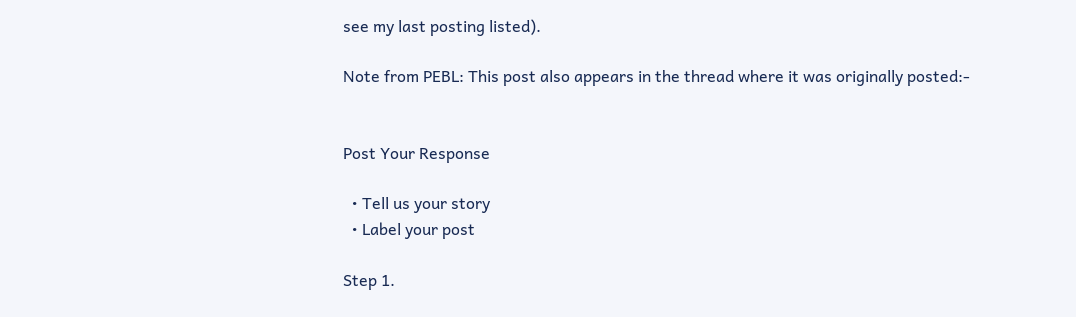see my last posting listed).

Note from PEBL: This post also appears in the thread where it was originally posted:-


Post Your Response

  • Tell us your story
  • Label your post

Step 1.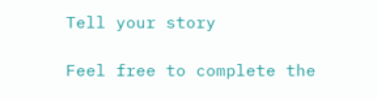Tell your story

Feel free to complete the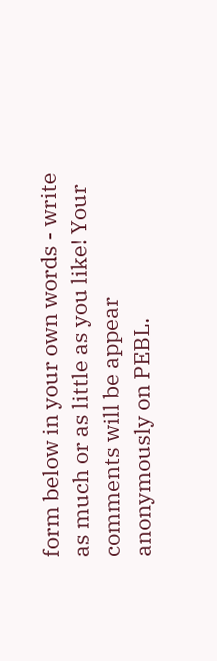form below in your own words - write as much or as little as you like! Your comments will be appear anonymously on PEBL.